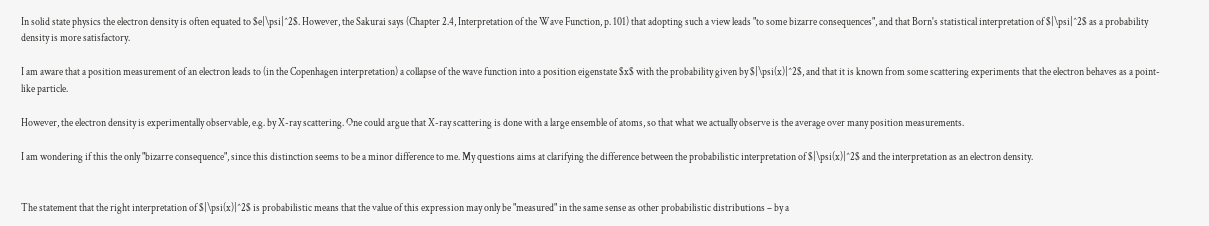In solid state physics the electron density is often equated to $e|\psi|^2$. However, the Sakurai says (Chapter 2.4, Interpretation of the Wave Function, p. 101) that adopting such a view leads "to some bizarre consequences", and that Born's statistical interpretation of $|\psi|^2$ as a probability density is more satisfactory.

I am aware that a position measurement of an electron leads to (in the Copenhagen interpretation) a collapse of the wave function into a position eigenstate $x$ with the probability given by $|\psi(x)|^2$, and that it is known from some scattering experiments that the electron behaves as a point-like particle.

However, the electron density is experimentally observable, e.g. by X-ray scattering. One could argue that X-ray scattering is done with a large ensemble of atoms, so that what we actually observe is the average over many position measurements.

I am wondering if this the only "bizarre consequence", since this distinction seems to be a minor difference to me. My questions aims at clarifying the difference between the probabilistic interpretation of $|\psi(x)|^2$ and the interpretation as an electron density.


The statement that the right interpretation of $|\psi(x)|^2$ is probabilistic means that the value of this expression may only be "measured" in the same sense as other probabilistic distributions – by a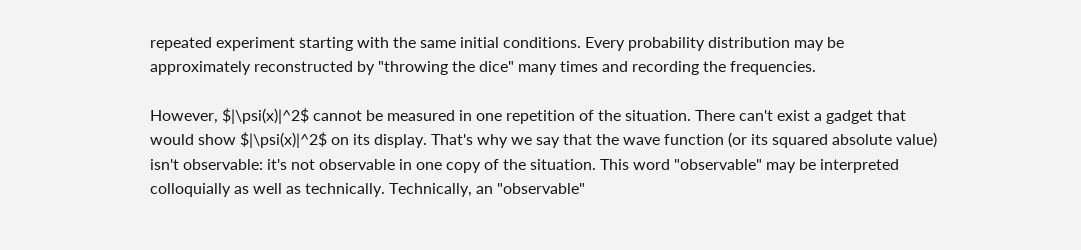repeated experiment starting with the same initial conditions. Every probability distribution may be approximately reconstructed by "throwing the dice" many times and recording the frequencies.

However, $|\psi(x)|^2$ cannot be measured in one repetition of the situation. There can't exist a gadget that would show $|\psi(x)|^2$ on its display. That's why we say that the wave function (or its squared absolute value) isn't observable: it's not observable in one copy of the situation. This word "observable" may be interpreted colloquially as well as technically. Technically, an "observable"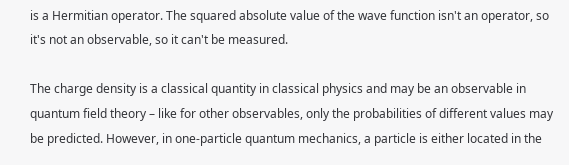is a Hermitian operator. The squared absolute value of the wave function isn't an operator, so it's not an observable, so it can't be measured.

The charge density is a classical quantity in classical physics and may be an observable in quantum field theory – like for other observables, only the probabilities of different values may be predicted. However, in one-particle quantum mechanics, a particle is either located in the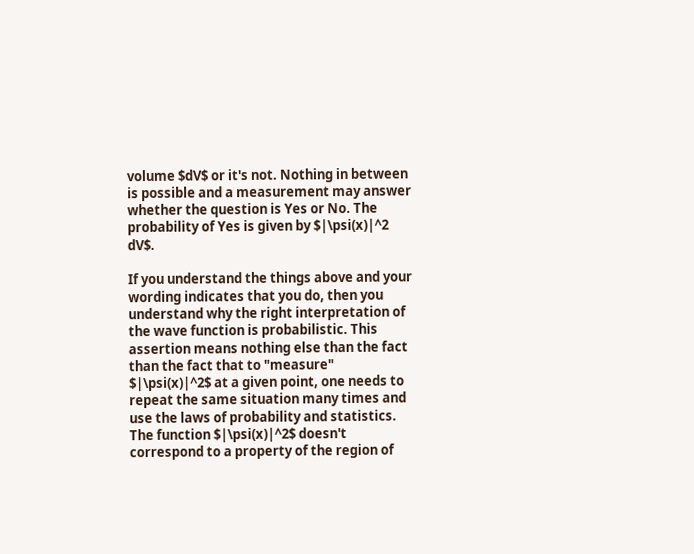volume $dV$ or it's not. Nothing in between is possible and a measurement may answer whether the question is Yes or No. The probability of Yes is given by $|\psi(x)|^2 dV$.

If you understand the things above and your wording indicates that you do, then you understand why the right interpretation of the wave function is probabilistic. This assertion means nothing else than the fact than the fact that to "measure" $|\psi(x)|^2$ at a given point, one needs to repeat the same situation many times and use the laws of probability and statistics. The function $|\psi(x)|^2$ doesn't correspond to a property of the region of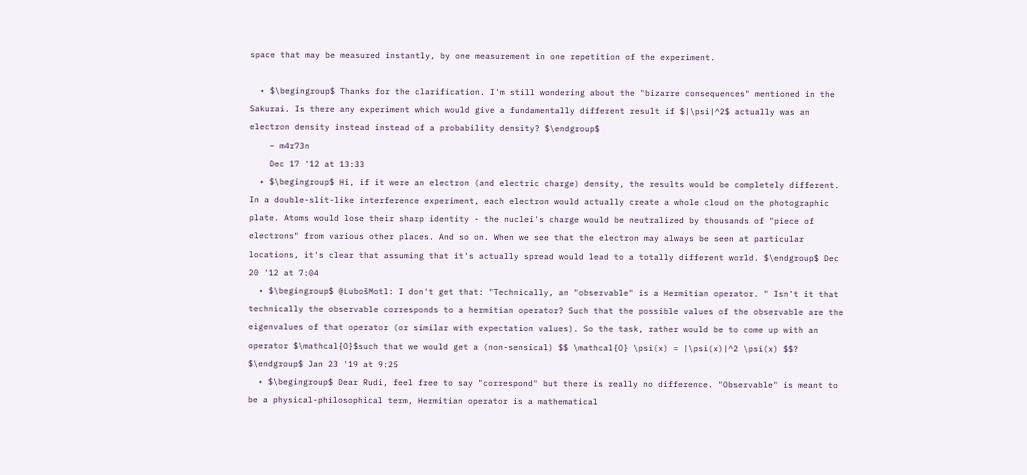space that may be measured instantly, by one measurement in one repetition of the experiment.

  • $\begingroup$ Thanks for the clarification. I'm still wondering about the "bizarre consequences" mentioned in the Sakurai. Is there any experiment which would give a fundamentally different result if $|\psi|^2$ actually was an electron density instead instead of a probability density? $\endgroup$
    – m4r73n
    Dec 17 '12 at 13:33
  • $\begingroup$ Hi, if it were an electron (and electric charge) density, the results would be completely different. In a double-slit-like interference experiment, each electron would actually create a whole cloud on the photographic plate. Atoms would lose their sharp identity - the nuclei's charge would be neutralized by thousands of "piece of electrons" from various other places. And so on. When we see that the electron may always be seen at particular locations, it's clear that assuming that it's actually spread would lead to a totally different world. $\endgroup$ Dec 20 '12 at 7:04
  • $\begingroup$ @LubošMotl: I don't get that: "Technically, an "observable" is a Hermitian operator. " Isn't it that technically the observable corresponds to a hermitian operator? Such that the possible values of the observable are the eigenvalues of that operator (or similar with expectation values). So the task, rather would be to come up with an operator $\mathcal{O}$such that we would get a (non-sensical) $$ \mathcal{O} \psi(x) = |\psi(x)|^2 \psi(x) $$? $\endgroup$ Jan 23 '19 at 9:25
  • $\begingroup$ Dear Rudi, feel free to say "correspond" but there is really no difference. "Observable" is meant to be a physical-philosophical term, Hermitian operator is a mathematical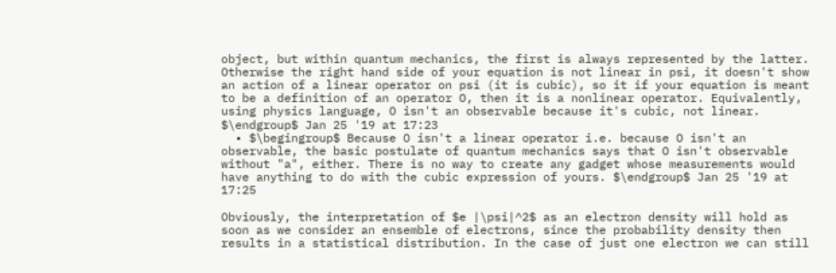object, but within quantum mechanics, the first is always represented by the latter. Otherwise the right hand side of your equation is not linear in psi, it doesn't show an action of a linear operator on psi (it is cubic), so it if your equation is meant to be a definition of an operator O, then it is a nonlinear operator. Equivalently, using physics language, O isn't an observable because it's cubic, not linear. $\endgroup$ Jan 25 '19 at 17:23
  • $\begingroup$ Because O isn't a linear operator i.e. because O isn't an observable, the basic postulate of quantum mechanics says that O isn't observable without "a", either. There is no way to create any gadget whose measurements would have anything to do with the cubic expression of yours. $\endgroup$ Jan 25 '19 at 17:25

Obviously, the interpretation of $e |\psi|^2$ as an electron density will hold as soon as we consider an ensemble of electrons, since the probability density then results in a statistical distribution. In the case of just one electron we can still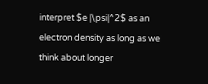interpret $e |\psi|^2$ as an electron density as long as we think about longer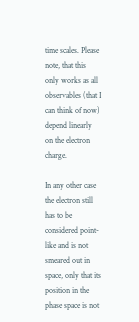time scales. Please note, that this only works as all observables (that I can think of now) depend linearly on the electron charge.

In any other case the electron still has to be considered point-like and is not smeared out in space, only that its position in the phase space is not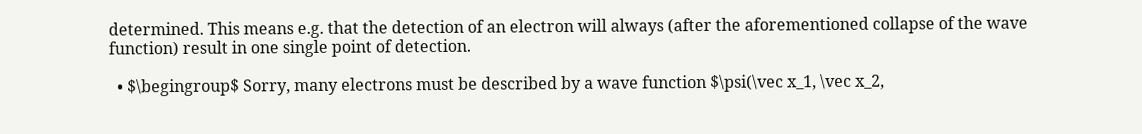determined. This means e.g. that the detection of an electron will always (after the aforementioned collapse of the wave function) result in one single point of detection.

  • $\begingroup$ Sorry, many electrons must be described by a wave function $\psi(\vec x_1, \vec x_2,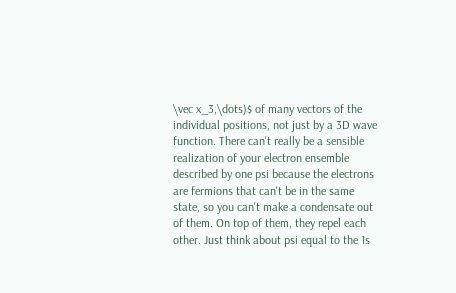\vec x_3,\dots)$ of many vectors of the individual positions, not just by a 3D wave function. There can't really be a sensible realization of your electron ensemble described by one psi because the electrons are fermions that can't be in the same state, so you can't make a condensate out of them. On top of them, they repel each other. Just think about psi equal to the 1s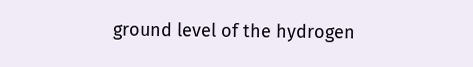ground level of the hydrogen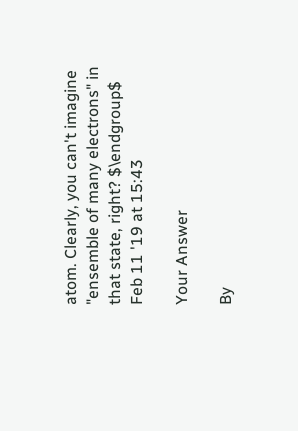atom. Clearly, you can't imagine "ensemble of many electrons" in that state, right? $\endgroup$ Feb 11 '19 at 15:43

Your Answer

By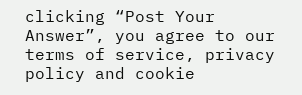clicking “Post Your Answer”, you agree to our terms of service, privacy policy and cookie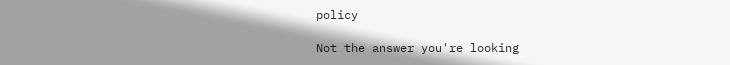policy

Not the answer you're looking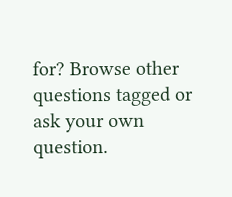for? Browse other questions tagged or ask your own question.